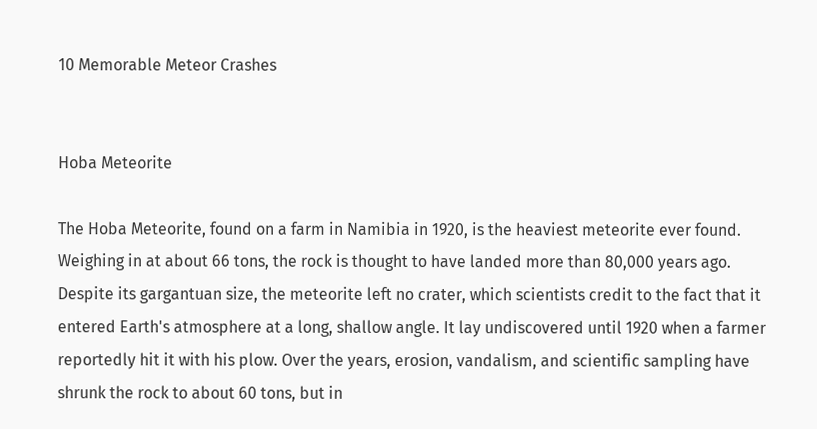10 Memorable Meteor Crashes


Hoba Meteorite

The Hoba Meteorite, found on a farm in Namibia in 1920, is the heaviest meteorite ever found. Weighing in at about 66 tons, the rock is thought to have landed more than 80,000 years ago. Despite its gargantuan size, the meteorite left no crater, which scientists credit to the fact that it entered Earth's atmosphere at a long, shallow angle. It lay undiscovered until 1920 when a farmer reportedly hit it with his plow. Over the years, erosion, vandalism, and scientific sampling have shrunk the rock to about 60 tons, but in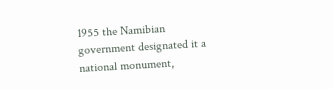1955 the Namibian government designated it a national monument,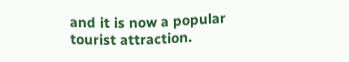and it is now a popular tourist attraction.